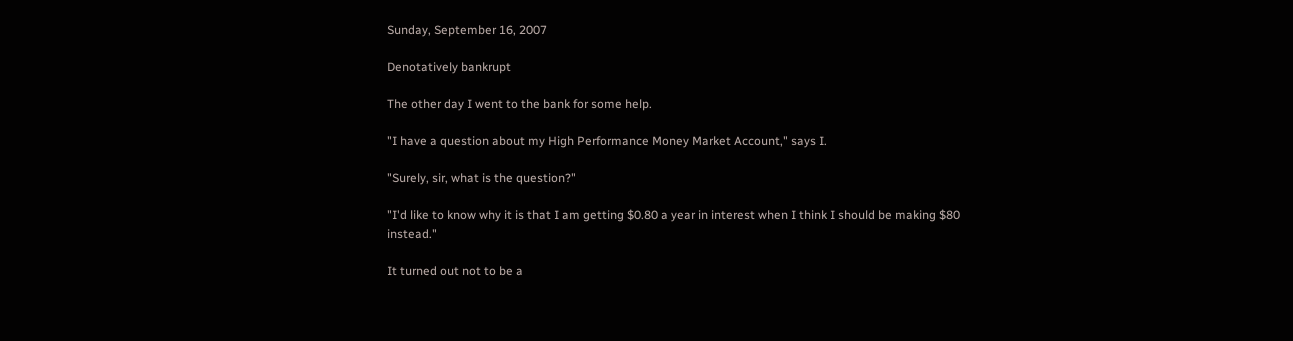Sunday, September 16, 2007

Denotatively bankrupt

The other day I went to the bank for some help.

"I have a question about my High Performance Money Market Account," says I.

"Surely, sir, what is the question?"

"I'd like to know why it is that I am getting $0.80 a year in interest when I think I should be making $80 instead."

It turned out not to be a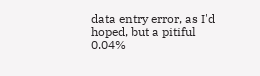data entry error, as I'd hoped, but a pitiful 0.04%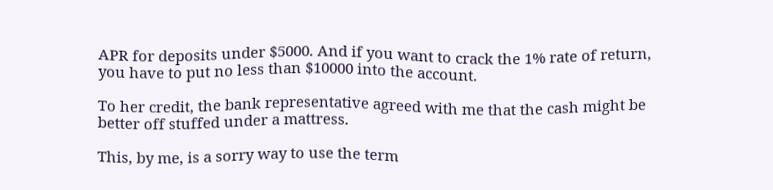APR for deposits under $5000. And if you want to crack the 1% rate of return, you have to put no less than $10000 into the account.

To her credit, the bank representative agreed with me that the cash might be better off stuffed under a mattress.

This, by me, is a sorry way to use the term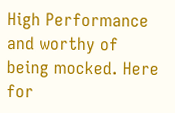High Performance and worthy of being mocked. Here for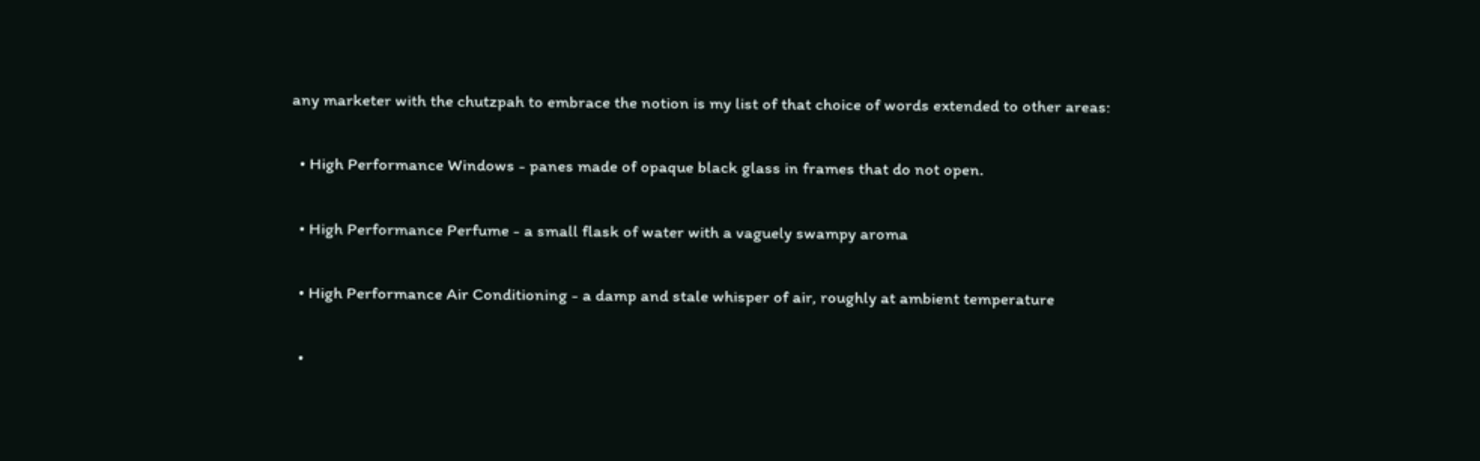any marketer with the chutzpah to embrace the notion is my list of that choice of words extended to other areas:

  • High Performance Windows - panes made of opaque black glass in frames that do not open.

  • High Performance Perfume - a small flask of water with a vaguely swampy aroma

  • High Performance Air Conditioning - a damp and stale whisper of air, roughly at ambient temperature

  •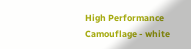High Performance Camouflage - white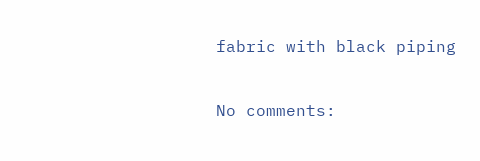fabric with black piping

No comments: